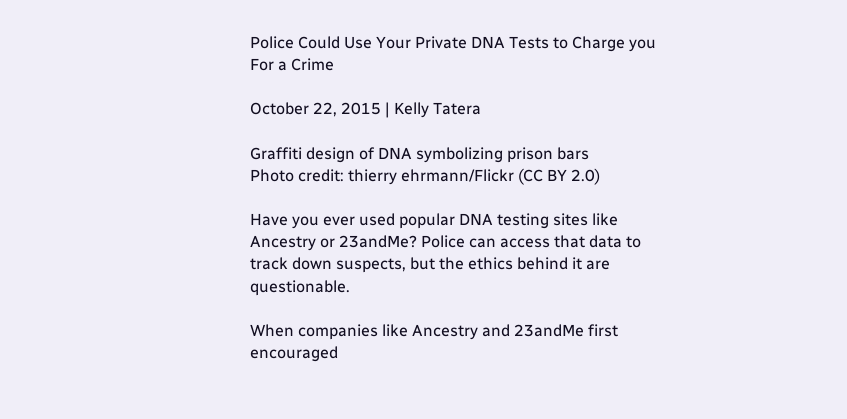Police Could Use Your Private DNA Tests to Charge you For a Crime

October 22, 2015 | Kelly Tatera

Graffiti design of DNA symbolizing prison bars
Photo credit: thierry ehrmann/Flickr (CC BY 2.0)

Have you ever used popular DNA testing sites like Ancestry or 23andMe? Police can access that data to track down suspects, but the ethics behind it are questionable.

When companies like Ancestry and 23andMe first encouraged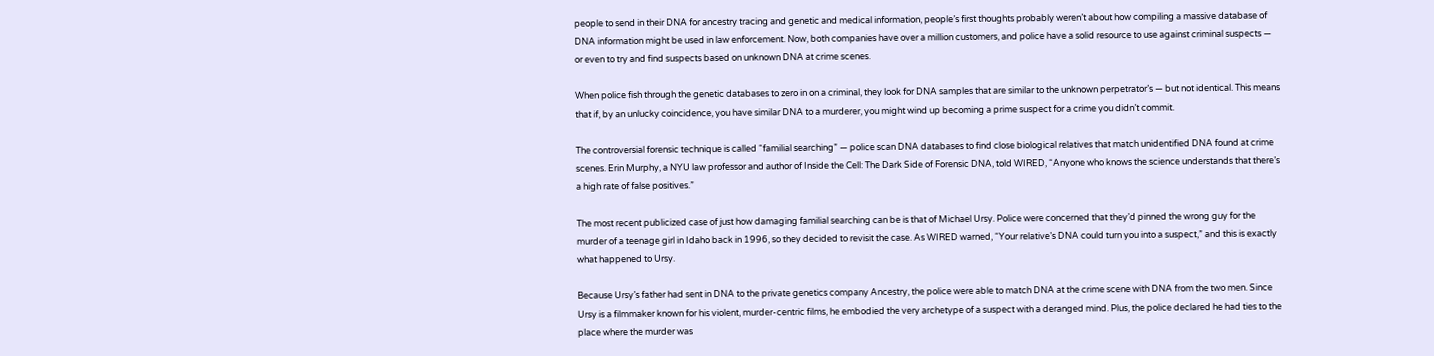people to send in their DNA for ancestry tracing and genetic and medical information, people’s first thoughts probably weren’t about how compiling a massive database of DNA information might be used in law enforcement. Now, both companies have over a million customers, and police have a solid resource to use against criminal suspects — or even to try and find suspects based on unknown DNA at crime scenes.

When police fish through the genetic databases to zero in on a criminal, they look for DNA samples that are similar to the unknown perpetrator’s — but not identical. This means that if, by an unlucky coincidence, you have similar DNA to a murderer, you might wind up becoming a prime suspect for a crime you didn’t commit.

The controversial forensic technique is called “familial searching” — police scan DNA databases to find close biological relatives that match unidentified DNA found at crime scenes. Erin Murphy, a NYU law professor and author of Inside the Cell: The Dark Side of Forensic DNA, told WIRED, “Anyone who knows the science understands that there’s a high rate of false positives.”

The most recent publicized case of just how damaging familial searching can be is that of Michael Ursy. Police were concerned that they’d pinned the wrong guy for the murder of a teenage girl in Idaho back in 1996, so they decided to revisit the case. As WIRED warned, “Your relative’s DNA could turn you into a suspect,” and this is exactly what happened to Ursy.

Because Ursy’s father had sent in DNA to the private genetics company Ancestry, the police were able to match DNA at the crime scene with DNA from the two men. Since Ursy is a filmmaker known for his violent, murder-centric films, he embodied the very archetype of a suspect with a deranged mind. Plus, the police declared he had ties to the place where the murder was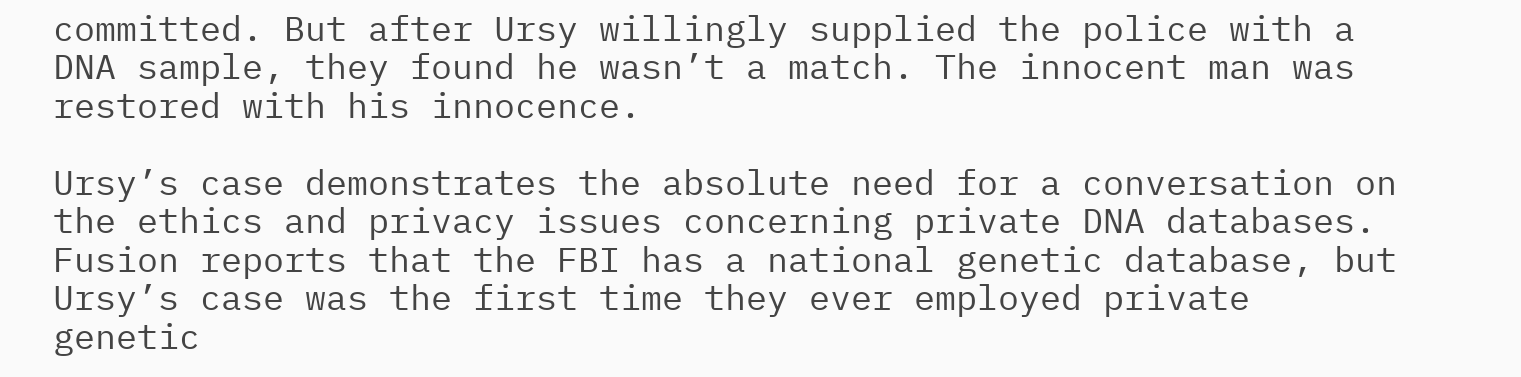committed. But after Ursy willingly supplied the police with a DNA sample, they found he wasn’t a match. The innocent man was restored with his innocence.

Ursy’s case demonstrates the absolute need for a conversation on the ethics and privacy issues concerning private DNA databases. Fusion reports that the FBI has a national genetic database, but Ursy’s case was the first time they ever employed private genetic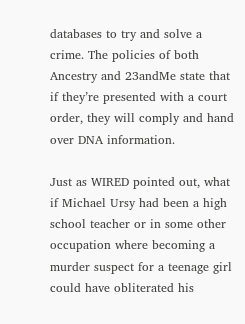databases to try and solve a crime. The policies of both Ancestry and 23andMe state that if they’re presented with a court order, they will comply and hand over DNA information.

Just as WIRED pointed out, what if Michael Ursy had been a high school teacher or in some other occupation where becoming a murder suspect for a teenage girl could have obliterated his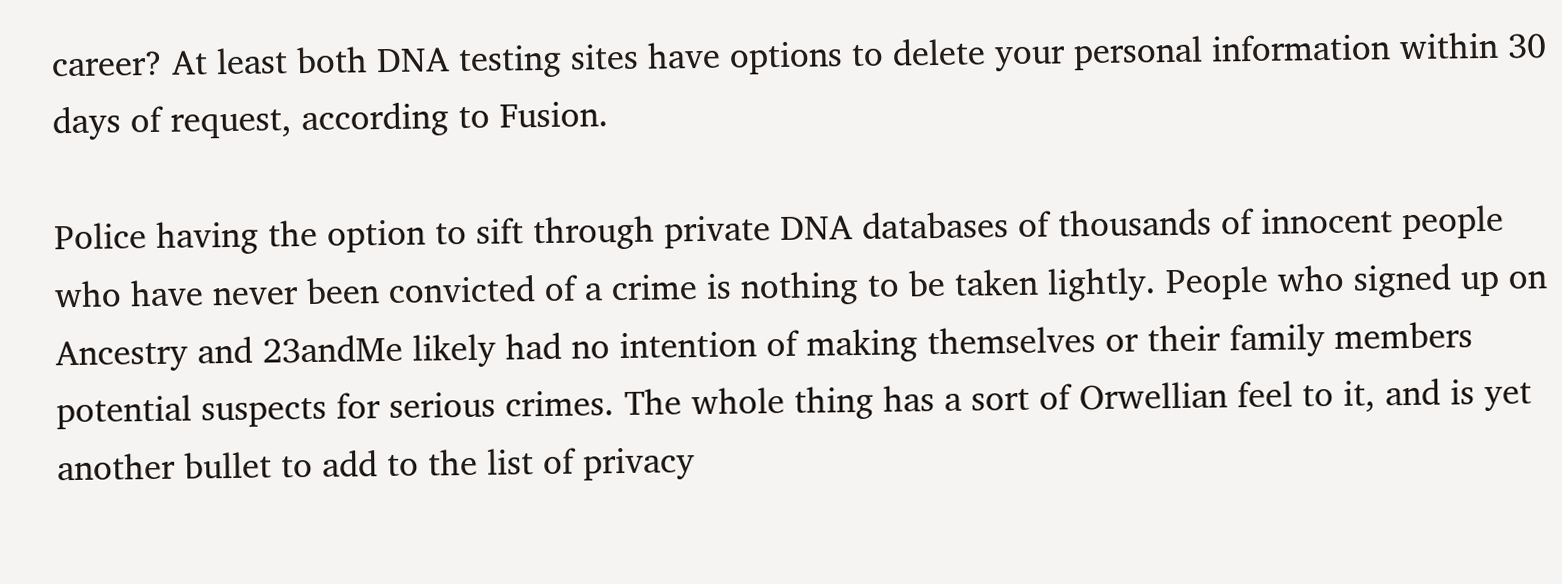career? At least both DNA testing sites have options to delete your personal information within 30 days of request, according to Fusion.

Police having the option to sift through private DNA databases of thousands of innocent people who have never been convicted of a crime is nothing to be taken lightly. People who signed up on Ancestry and 23andMe likely had no intention of making themselves or their family members potential suspects for serious crimes. The whole thing has a sort of Orwellian feel to it, and is yet another bullet to add to the list of privacy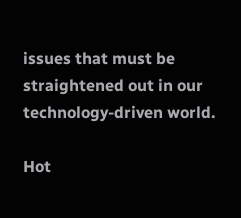issues that must be straightened out in our technology-driven world.

Hot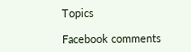Topics

Facebook comments